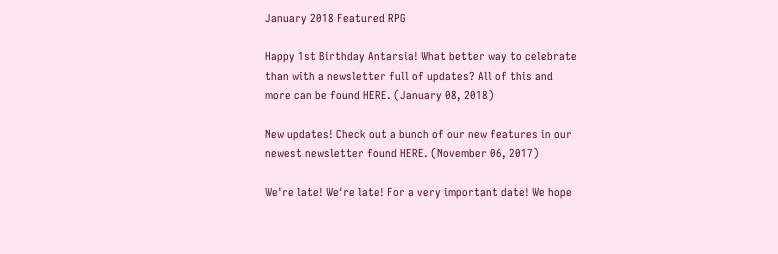January 2018 Featured RPG

Happy 1st Birthday Antarsia! What better way to celebrate than with a newsletter full of updates? All of this and more can be found HERE. (January 08, 2018)

New updates! Check out a bunch of our new features in our newest newsletter found HERE. (November 06, 2017)

We're late! We're late! For a very important date! We hope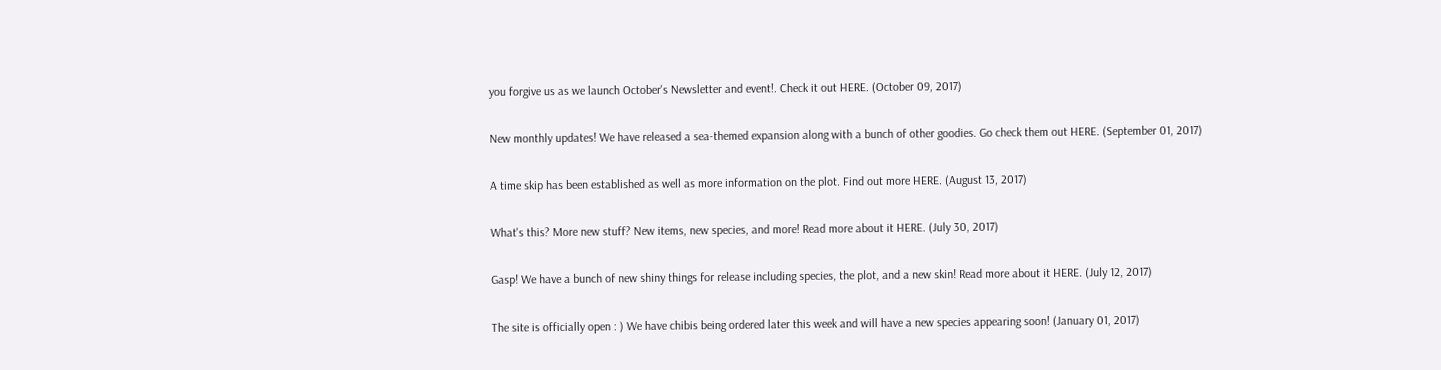you forgive us as we launch October's Newsletter and event!. Check it out HERE. (October 09, 2017)

New monthly updates! We have released a sea-themed expansion along with a bunch of other goodies. Go check them out HERE. (September 01, 2017)

A time skip has been established as well as more information on the plot. Find out more HERE. (August 13, 2017)

What's this? More new stuff? New items, new species, and more! Read more about it HERE. (July 30, 2017)

Gasp! We have a bunch of new shiny things for release including species, the plot, and a new skin! Read more about it HERE. (July 12, 2017)

The site is officially open : ) We have chibis being ordered later this week and will have a new species appearing soon! (January 01, 2017)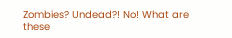Zombies? Undead?! No! What are these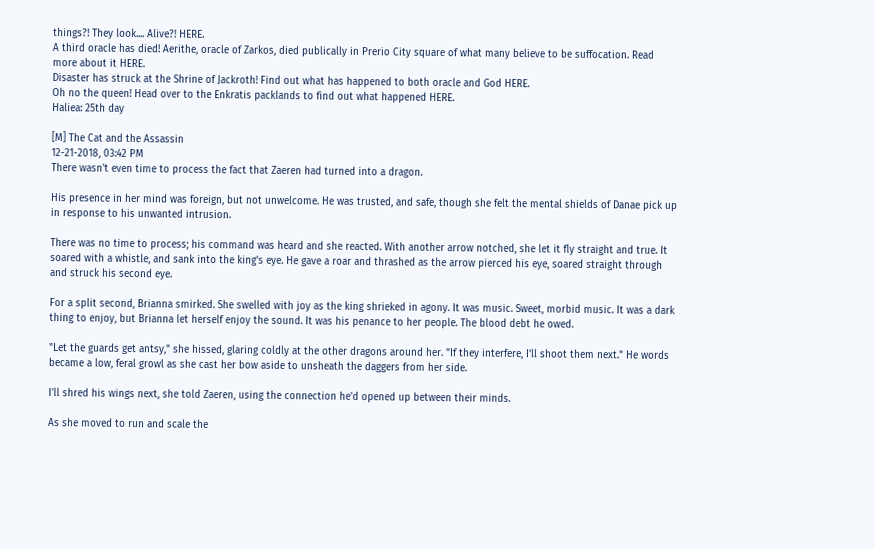things?! They look.... Alive?! HERE.
A third oracle has died! Aerithe, oracle of Zarkos, died publically in Prerio City square of what many believe to be suffocation. Read more about it HERE.
Disaster has struck at the Shrine of Jackroth! Find out what has happened to both oracle and God HERE.
Oh no the queen! Head over to the Enkratis packlands to find out what happened HERE.
Haliea: 25th day

[M] The Cat and the Assassin
12-21-2018, 03:42 PM
There wasn't even time to process the fact that Zaeren had turned into a dragon.

His presence in her mind was foreign, but not unwelcome. He was trusted, and safe, though she felt the mental shields of Danae pick up in response to his unwanted intrusion.

There was no time to process; his command was heard and she reacted. With another arrow notched, she let it fly straight and true. It soared with a whistle, and sank into the king's eye. He gave a roar and thrashed as the arrow pierced his eye, soared straight through and struck his second eye.

For a split second, Brianna smirked. She swelled with joy as the king shrieked in agony. It was music. Sweet, morbid music. It was a dark thing to enjoy, but Brianna let herself enjoy the sound. It was his penance to her people. The blood debt he owed.

"Let the guards get antsy," she hissed, glaring coldly at the other dragons around her. "If they interfere, I'll shoot them next." He words became a low, feral growl as she cast her bow aside to unsheath the daggers from her side.

I'll shred his wings next, she told Zaeren, using the connection he'd opened up between their minds.

As she moved to run and scale the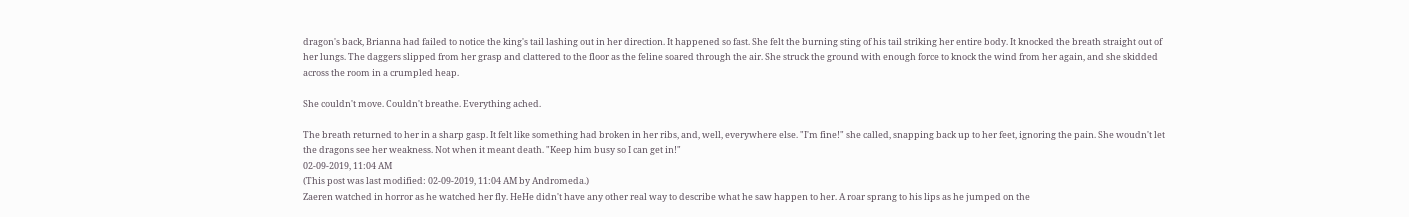dragon's back, Brianna had failed to notice the king's tail lashing out in her direction. It happened so fast. She felt the burning sting of his tail striking her entire body. It knocked the breath straight out of her lungs. The daggers slipped from her grasp and clattered to the floor as the feline soared through the air. She struck the ground with enough force to knock the wind from her again, and she skidded across the room in a crumpled heap.

She couldn't move. Couldn't breathe. Everything ached.

The breath returned to her in a sharp gasp. It felt like something had broken in her ribs, and, well, everywhere else. "I'm fine!" she called, snapping back up to her feet, ignoring the pain. She woudn't let the dragons see her weakness. Not when it meant death. "Keep him busy so I can get in!"
02-09-2019, 11:04 AM
(This post was last modified: 02-09-2019, 11:04 AM by Andromeda.)
Zaeren watched in horror as he watched her fly. HeHe didn't have any other real way to describe what he saw happen to her. A roar sprang to his lips as he jumped on the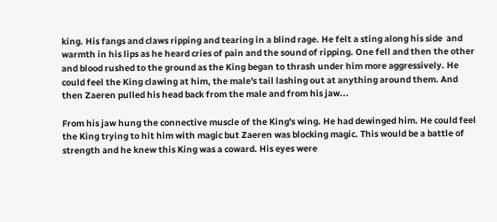king. His fangs and claws ripping and tearing in a blind rage. He felt a sting along his side  and warmth in his lips as he heard cries of pain and the sound of ripping. One fell and then the other and blood rushed to the ground as the King began to thrash under him more aggressively. He could feel the King clawing at him, the male's tail lashing out at anything around them. And then Zaeren pulled his head back from the male and from his jaw...

From his jaw hung the connective muscle of the King's wing. He had dewinged him. He could feel the King trying to hit him with magic but Zaeren was blocking magic. This would be a battle of strength and he knew this King was a coward. His eyes were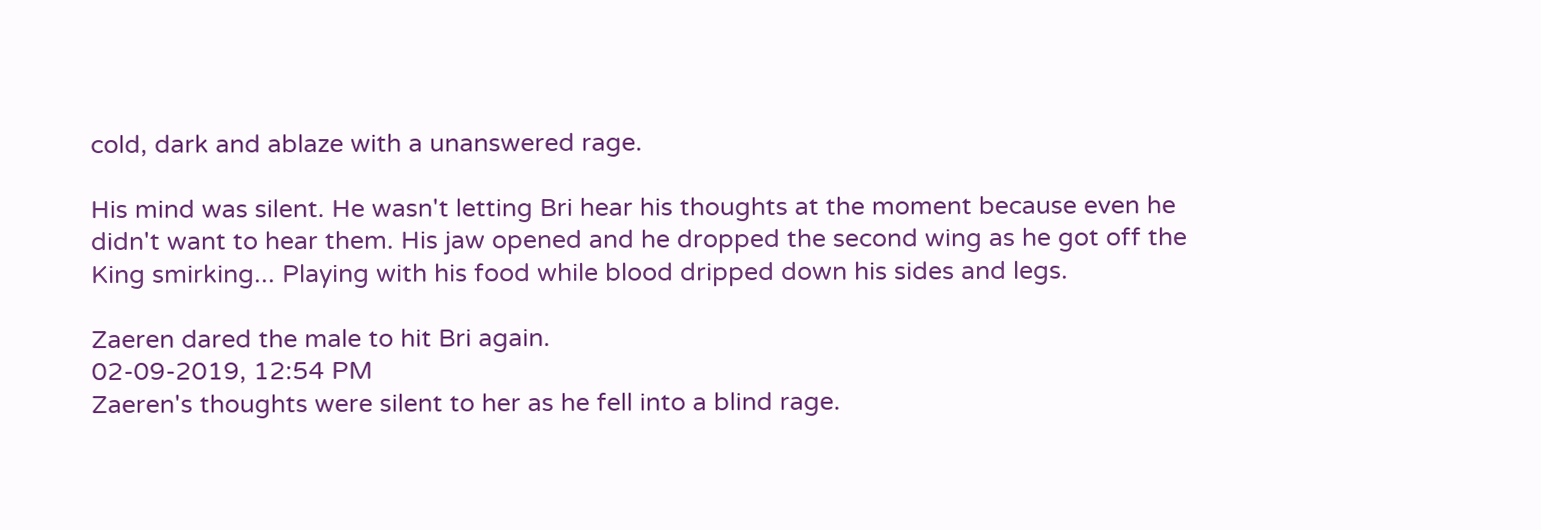cold, dark and ablaze with a unanswered rage.

His mind was silent. He wasn't letting Bri hear his thoughts at the moment because even he didn't want to hear them. His jaw opened and he dropped the second wing as he got off the King smirking... Playing with his food while blood dripped down his sides and legs.

Zaeren dared the male to hit Bri again.
02-09-2019, 12:54 PM
Zaeren's thoughts were silent to her as he fell into a blind rage.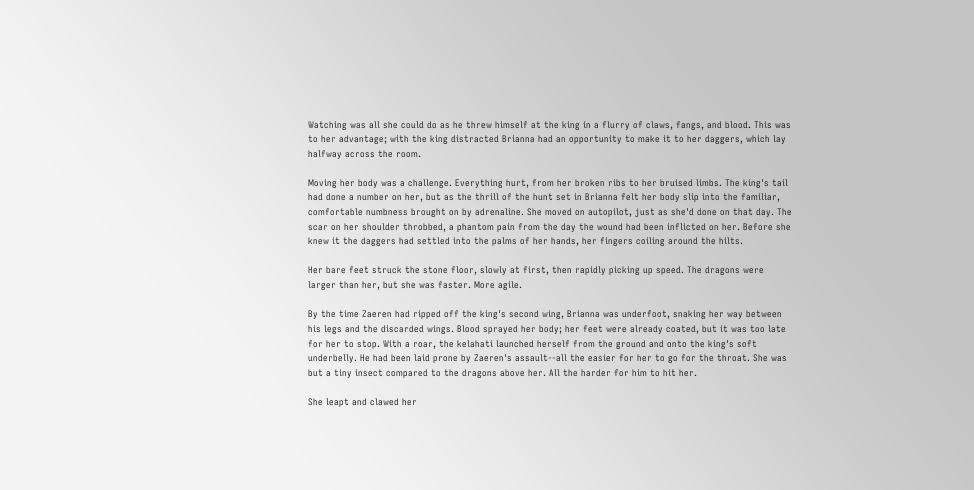Watching was all she could do as he threw himself at the king in a flurry of claws, fangs, and blood. This was to her advantage; with the king distracted Brianna had an opportunity to make it to her daggers, which lay halfway across the room.

Moving her body was a challenge. Everything hurt, from her broken ribs to her bruised limbs. The king's tail had done a number on her, but as the thrill of the hunt set in Brianna felt her body slip into the familiar, comfortable numbness brought on by adrenaline. She moved on autopilot, just as she'd done on that day. The scar on her shoulder throbbed, a phantom pain from the day the wound had been inflicted on her. Before she knew it the daggers had settled into the palms of her hands, her fingers coiling around the hilts.

Her bare feet struck the stone floor, slowly at first, then rapidly picking up speed. The dragons were larger than her, but she was faster. More agile.

By the time Zaeren had ripped off the king's second wing, Brianna was underfoot, snaking her way between his legs and the discarded wings. Blood sprayed her body; her feet were already coated, but it was too late for her to stop. With a roar, the kelahati launched herself from the ground and onto the king's soft underbelly. He had been laid prone by Zaeren's assault--all the easier for her to go for the throat. She was but a tiny insect compared to the dragons above her. All the harder for him to hit her.

She leapt and clawed her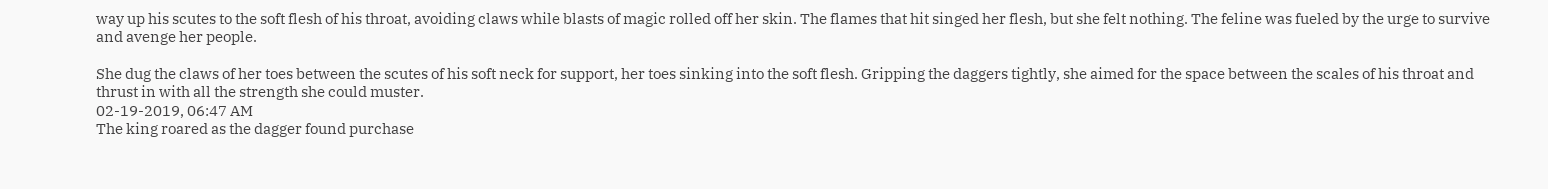way up his scutes to the soft flesh of his throat, avoiding claws while blasts of magic rolled off her skin. The flames that hit singed her flesh, but she felt nothing. The feline was fueled by the urge to survive and avenge her people.

She dug the claws of her toes between the scutes of his soft neck for support, her toes sinking into the soft flesh. Gripping the daggers tightly, she aimed for the space between the scales of his throat and thrust in with all the strength she could muster.
02-19-2019, 06:47 AM
The king roared as the dagger found purchase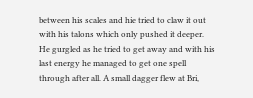between his scales and hie tried to claw it out with his talons which only pushed it deeper. He gurgled as he tried to get away and with his last energy he managed to get one spell through after all. A small dagger flew at Bri,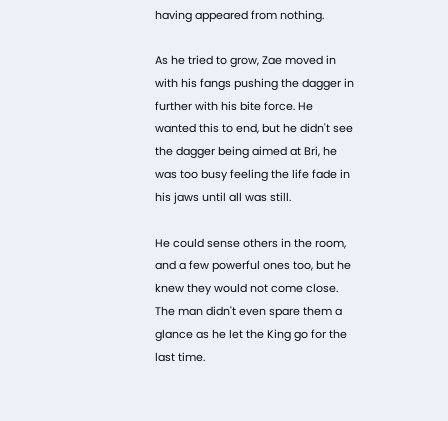having appeared from nothing.

As he tried to grow, Zae moved in with his fangs pushing the dagger in further with his bite force. He wanted this to end, but he didn't see the dagger being aimed at Bri, he was too busy feeling the life fade in his jaws until all was still.

He could sense others in the room, and a few powerful ones too, but he knew they would not come close.  The man didn't even spare them a glance as he let the King go for the last time.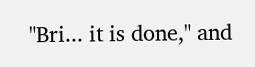"Bri... it is done," and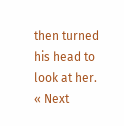then turned his head to look at her.
« Next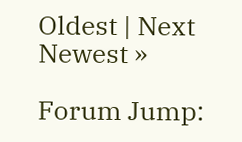Oldest | Next Newest »

Forum Jump: